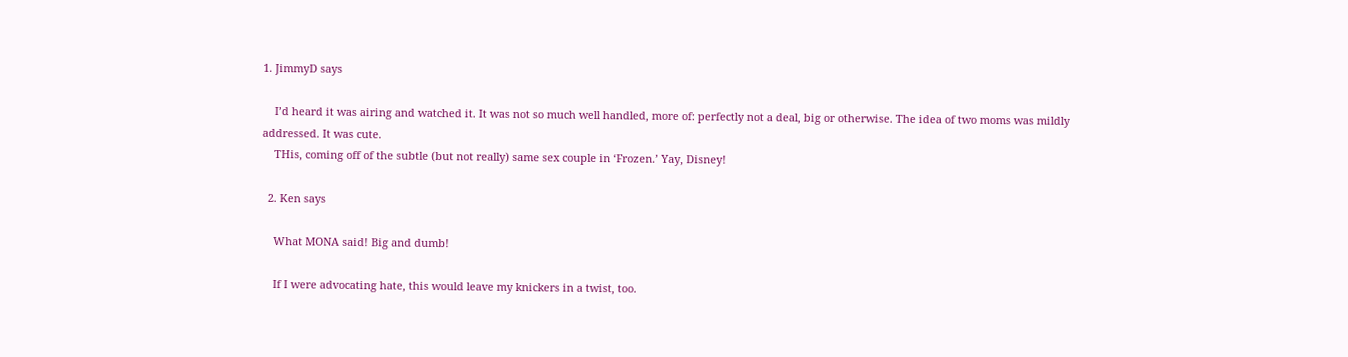1. JimmyD says

    I’d heard it was airing and watched it. It was not so much well handled, more of: perfectly not a deal, big or otherwise. The idea of two moms was mildly addressed. It was cute.
    THis, coming off of the subtle (but not really) same sex couple in ‘Frozen.’ Yay, Disney!

  2. Ken says

    What MONA said! Big and dumb!

    If I were advocating hate, this would leave my knickers in a twist, too.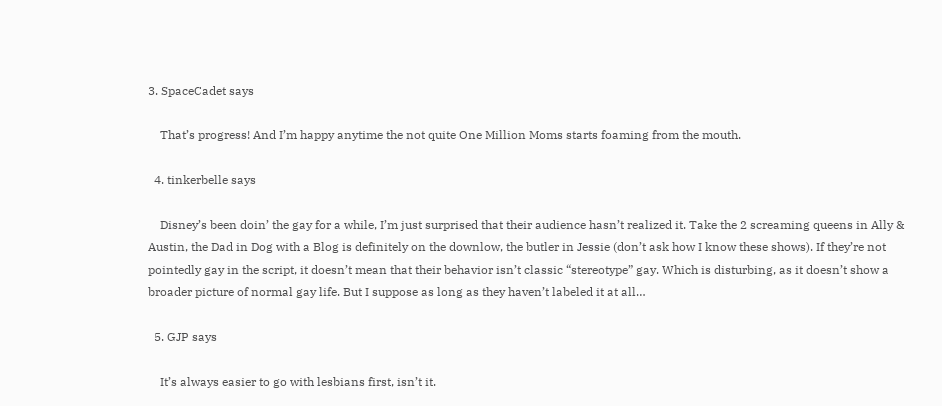3. SpaceCadet says

    That’s progress! And I’m happy anytime the not quite One Million Moms starts foaming from the mouth.

  4. tinkerbelle says

    Disney’s been doin’ the gay for a while, I’m just surprised that their audience hasn’t realized it. Take the 2 screaming queens in Ally & Austin, the Dad in Dog with a Blog is definitely on the downlow, the butler in Jessie (don’t ask how I know these shows). If they’re not pointedly gay in the script, it doesn’t mean that their behavior isn’t classic “stereotype” gay. Which is disturbing, as it doesn’t show a broader picture of normal gay life. But I suppose as long as they haven’t labeled it at all…

  5. GJP says

    It’s always easier to go with lesbians first, isn’t it.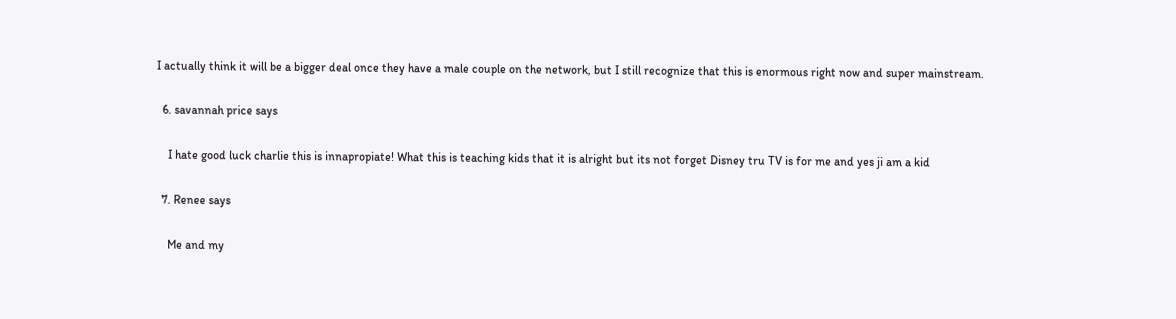I actually think it will be a bigger deal once they have a male couple on the network, but I still recognize that this is enormous right now and super mainstream.

  6. savannah price says

    I hate good luck charlie this is innapropiate! What this is teaching kids that it is alright but its not forget Disney tru TV is for me and yes ji am a kid

  7. Renee says

    Me and my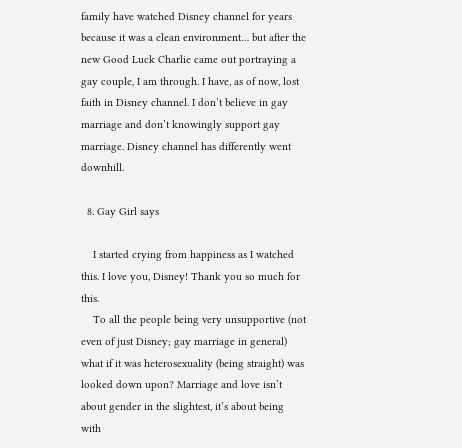family have watched Disney channel for years because it was a clean environment… but after the new Good Luck Charlie came out portraying a gay couple, I am through. I have, as of now, lost faith in Disney channel. I don’t believe in gay marriage and don’t knowingly support gay marriage. Disney channel has differently went downhill.

  8. Gay Girl says

    I started crying from happiness as I watched this. I love you, Disney! Thank you so much for this.
    To all the people being very unsupportive (not even of just Disney; gay marriage in general) what if it was heterosexuality (being straight) was looked down upon? Marriage and love isn’t about gender in the slightest, it’s about being with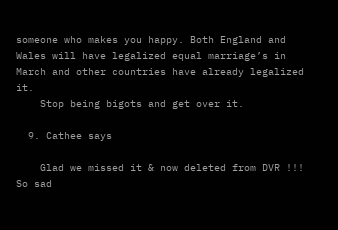someone who makes you happy. Both England and Wales will have legalized equal marriage’s in March and other countries have already legalized it.
    Stop being bigots and get over it.

  9. Cathee says

    Glad we missed it & now deleted from DVR !!! So sad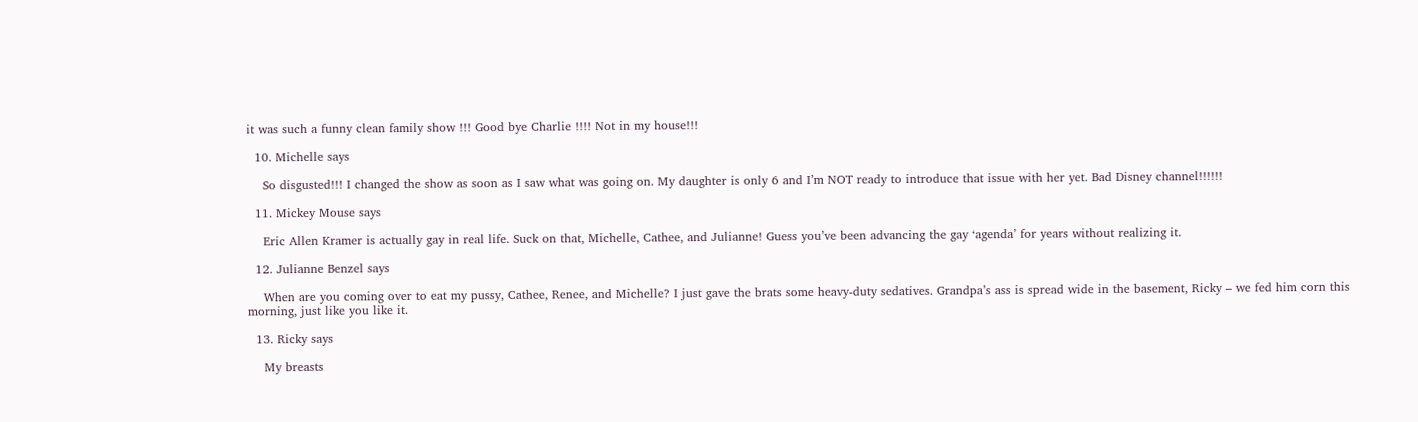it was such a funny clean family show !!! Good bye Charlie !!!! Not in my house!!!

  10. Michelle says

    So disgusted!!! I changed the show as soon as I saw what was going on. My daughter is only 6 and I’m NOT ready to introduce that issue with her yet. Bad Disney channel!!!!!!

  11. Mickey Mouse says

    Eric Allen Kramer is actually gay in real life. Suck on that, Michelle, Cathee, and Julianne! Guess you’ve been advancing the gay ‘agenda’ for years without realizing it.

  12. Julianne Benzel says

    When are you coming over to eat my pussy, Cathee, Renee, and Michelle? I just gave the brats some heavy-duty sedatives. Grandpa’s ass is spread wide in the basement, Ricky – we fed him corn this morning, just like you like it.

  13. Ricky says

    My breasts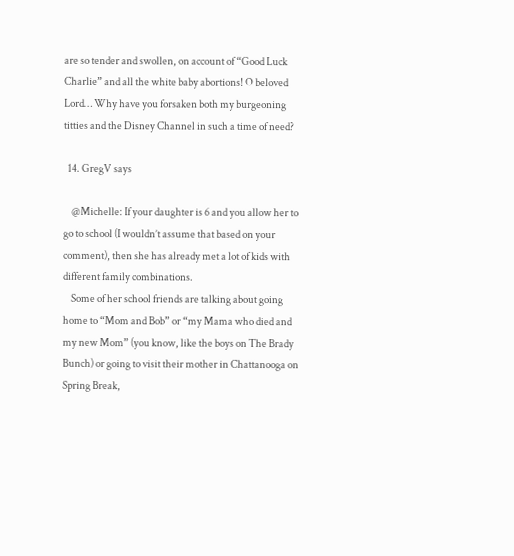are so tender and swollen, on account of “Good Luck Charlie” and all the white baby abortions! O beloved Lord… Why have you forsaken both my burgeoning titties and the Disney Channel in such a time of need?

  14. GregV says

    @Michelle: If your daughter is 6 and you allow her to go to school (I wouldn’t assume that based on your comment), then she has already met a lot of kids with different family combinations.
    Some of her school friends are talking about going home to “Mom and Bob” or “my Mama who died and my new Mom” (you know, like the boys on The Brady Bunch) or going to visit their mother in Chattanooga on Spring Break,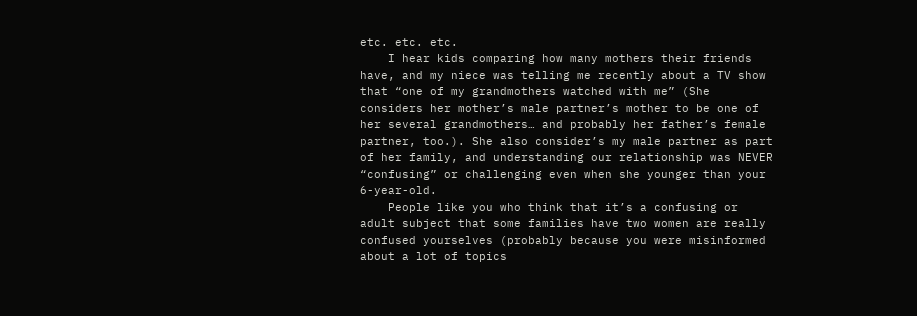etc. etc. etc.
    I hear kids comparing how many mothers their friends have, and my niece was telling me recently about a TV show that “one of my grandmothers watched with me” (She considers her mother’s male partner’s mother to be one of her several grandmothers… and probably her father’s female partner, too.). She also consider’s my male partner as part of her family, and understanding our relationship was NEVER “confusing” or challenging even when she younger than your 6-year-old.
    People like you who think that it’s a confusing or adult subject that some families have two women are really confused yourselves (probably because you were misinformed about a lot of topics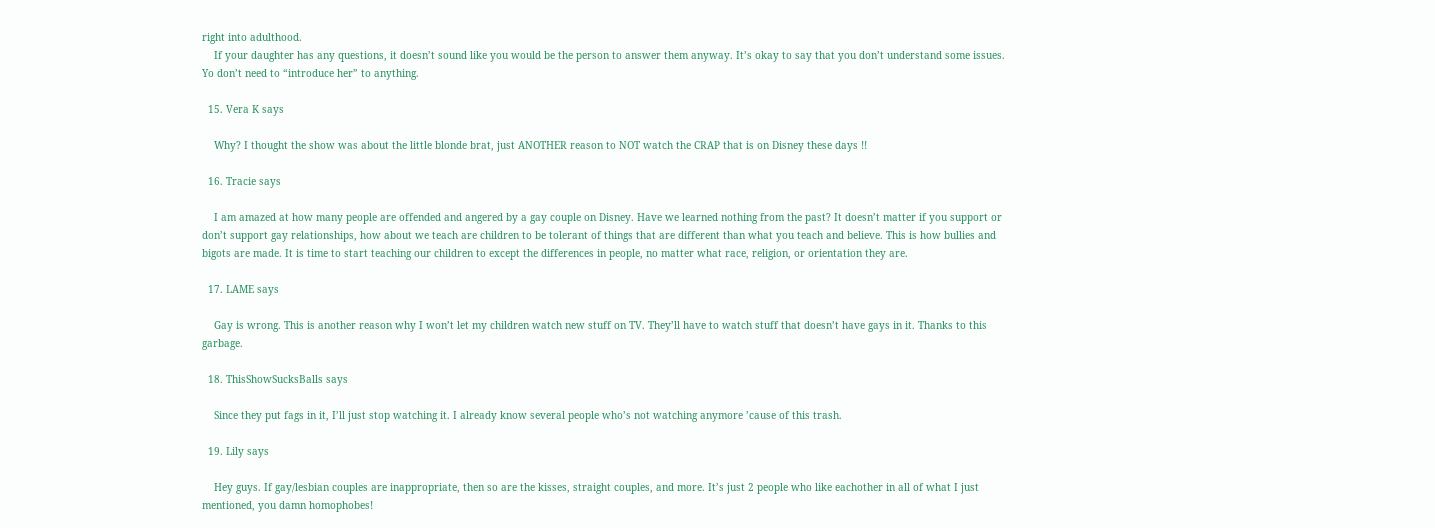right into adulthood.
    If your daughter has any questions, it doesn’t sound like you would be the person to answer them anyway. It’s okay to say that you don’t understand some issues. Yo don’t need to “introduce her” to anything.

  15. Vera K says

    Why? I thought the show was about the little blonde brat, just ANOTHER reason to NOT watch the CRAP that is on Disney these days !!

  16. Tracie says

    I am amazed at how many people are offended and angered by a gay couple on Disney. Have we learned nothing from the past? It doesn’t matter if you support or don’t support gay relationships, how about we teach are children to be tolerant of things that are different than what you teach and believe. This is how bullies and bigots are made. It is time to start teaching our children to except the differences in people, no matter what race, religion, or orientation they are.

  17. LAME says

    Gay is wrong. This is another reason why I won’t let my children watch new stuff on TV. They’ll have to watch stuff that doesn’t have gays in it. Thanks to this garbage.

  18. ThisShowSucksBalls says

    Since they put fags in it, I’ll just stop watching it. I already know several people who’s not watching anymore ’cause of this trash.

  19. Lily says

    Hey guys. If gay/lesbian couples are inappropriate, then so are the kisses, straight couples, and more. It’s just 2 people who like eachother in all of what I just mentioned, you damn homophobes!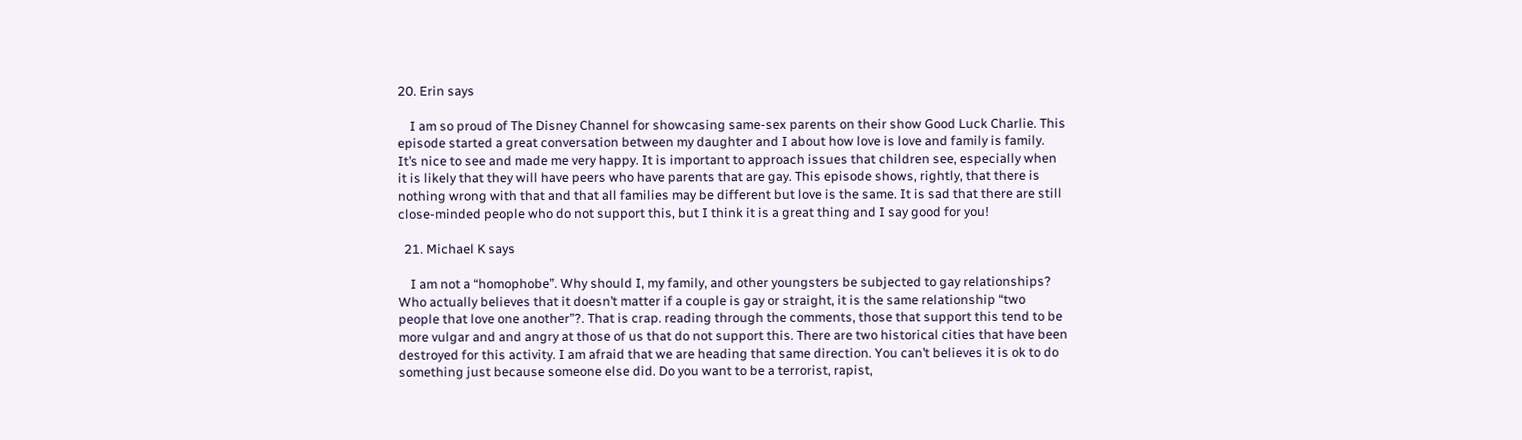20. Erin says

    I am so proud of The Disney Channel for showcasing same-sex parents on their show Good Luck Charlie. This episode started a great conversation between my daughter and I about how love is love and family is family. It’s nice to see and made me very happy. It is important to approach issues that children see, especially when it is likely that they will have peers who have parents that are gay. This episode shows, rightly, that there is nothing wrong with that and that all families may be different but love is the same. It is sad that there are still close-minded people who do not support this, but I think it is a great thing and I say good for you!

  21. Michael K says

    I am not a “homophobe”. Why should I, my family, and other youngsters be subjected to gay relationships? Who actually believes that it doesn’t matter if a couple is gay or straight, it is the same relationship “two people that love one another”?. That is crap. reading through the comments, those that support this tend to be more vulgar and and angry at those of us that do not support this. There are two historical cities that have been destroyed for this activity. I am afraid that we are heading that same direction. You can’t believes it is ok to do something just because someone else did. Do you want to be a terrorist, rapist,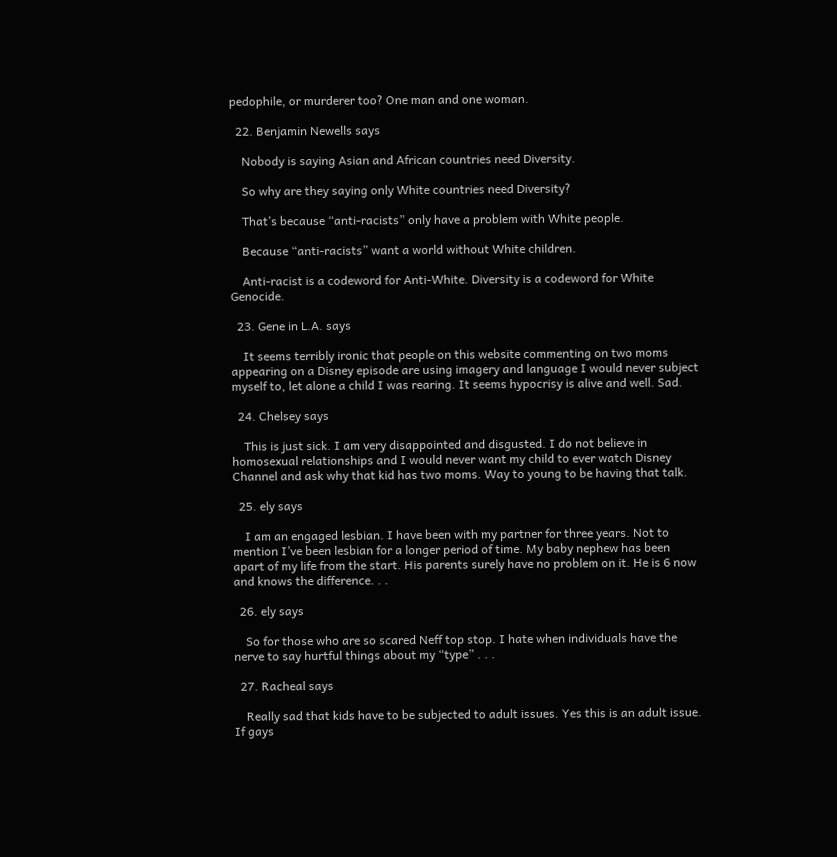pedophile, or murderer too? One man and one woman.

  22. Benjamin Newells says

    Nobody is saying Asian and African countries need Diversity.

    So why are they saying only White countries need Diversity?

    That’s because “anti-racists” only have a problem with White people.

    Because “anti-racists” want a world without White children.

    Anti-racist is a codeword for Anti-White. Diversity is a codeword for White Genocide.

  23. Gene in L.A. says

    It seems terribly ironic that people on this website commenting on two moms appearing on a Disney episode are using imagery and language I would never subject myself to, let alone a child I was rearing. It seems hypocrisy is alive and well. Sad.

  24. Chelsey says

    This is just sick. I am very disappointed and disgusted. I do not believe in homosexual relationships and I would never want my child to ever watch Disney Channel and ask why that kid has two moms. Way to young to be having that talk.

  25. ely says

    I am an engaged lesbian. I have been with my partner for three years. Not to mention I’ve been lesbian for a longer period of time. My baby nephew has been apart of my life from the start. His parents surely have no problem on it. He is 6 now and knows the difference. . .

  26. ely says

    So for those who are so scared Neff top stop. I hate when individuals have the nerve to say hurtful things about my “type” . . .

  27. Racheal says

    Really sad that kids have to be subjected to adult issues. Yes this is an adult issue. If gays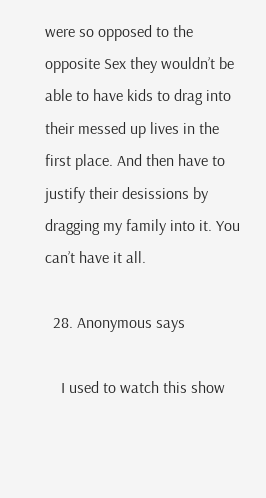were so opposed to the opposite Sex they wouldn’t be able to have kids to drag into their messed up lives in the first place. And then have to justify their desissions by dragging my family into it. You can’t have it all.

  28. Anonymous says

    I used to watch this show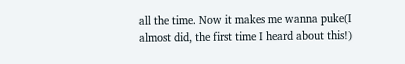all the time. Now it makes me wanna puke(I almost did, the first time I heard about this!)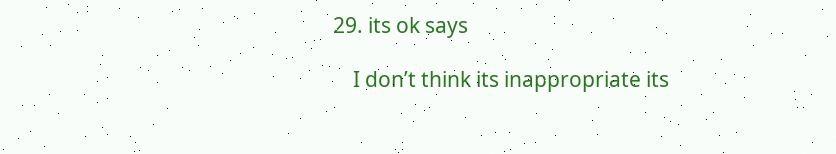29. its ok says

    I don’t think its inappropriate its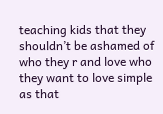teaching kids that they shouldn’t be ashamed of who they r and love who they want to love simple as that